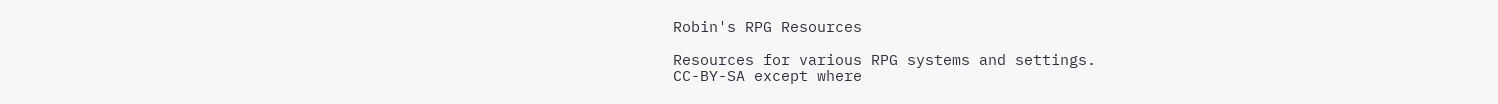Robin's RPG Resources

Resources for various RPG systems and settings.
CC-BY-SA except where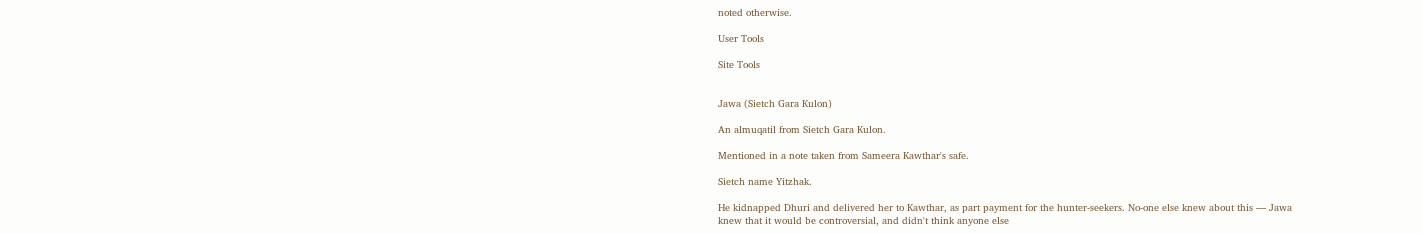noted otherwise.

User Tools

Site Tools


Jawa (Sietch Gara Kulon)

An almuqatil from Sietch Gara Kulon.

Mentioned in a note taken from Sameera Kawthar's safe.

Sietch name Yitzhak.

He kidnapped Dhuri and delivered her to Kawthar, as part payment for the hunter-seekers. No-one else knew about this — Jawa knew that it would be controversial, and didn't think anyone else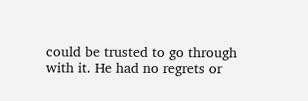could be trusted to go through with it. He had no regrets or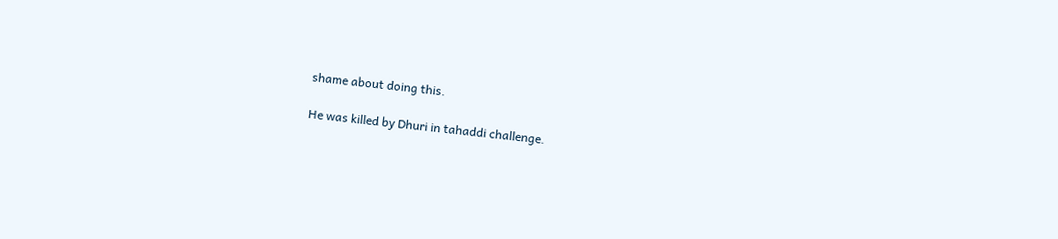shame about doing this.

He was killed by Dhuri in tahaddi challenge.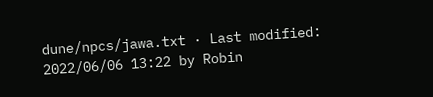dune/npcs/jawa.txt · Last modified: 2022/06/06 13:22 by Robin